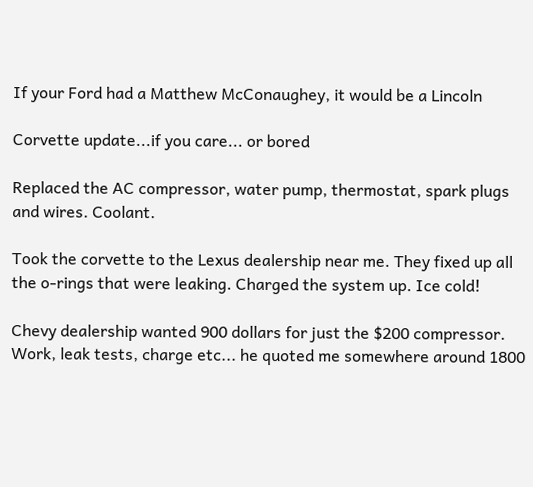If your Ford had a Matthew McConaughey, it would be a Lincoln

Corvette update...if you care... or bored

Replaced the AC compressor, water pump, thermostat, spark plugs and wires. Coolant.

Took the corvette to the Lexus dealership near me. They fixed up all the o-rings that were leaking. Charged the system up. Ice cold!

Chevy dealership wanted 900 dollars for just the $200 compressor. Work, leak tests, charge etc... he quoted me somewhere around 1800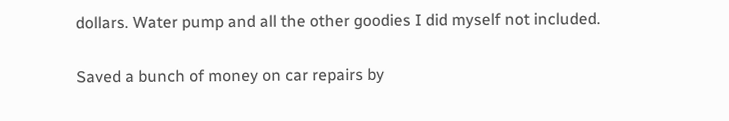dollars. Water pump and all the other goodies I did myself not included.


Saved a bunch of money on car repairs by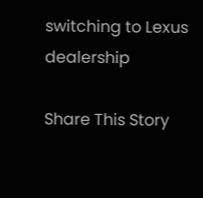switching to Lexus dealership

Share This Story